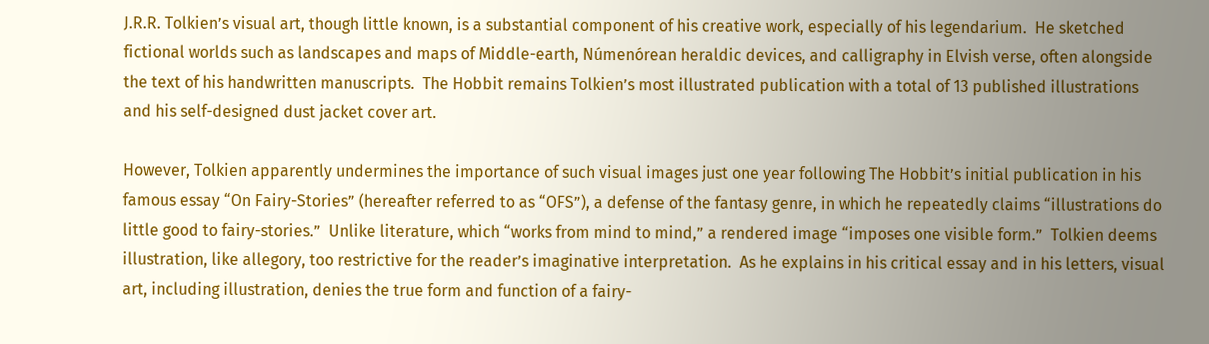J.R.R. Tolkien’s visual art, though little known, is a substantial component of his creative work, especially of his legendarium.  He sketched fictional worlds such as landscapes and maps of Middle-earth, Númenórean heraldic devices, and calligraphy in Elvish verse, often alongside the text of his handwritten manuscripts.  The Hobbit remains Tolkien’s most illustrated publication with a total of 13 published illustrations and his self-designed dust jacket cover art.

However, Tolkien apparently undermines the importance of such visual images just one year following The Hobbit’s initial publication in his famous essay “On Fairy-Stories” (hereafter referred to as “OFS”), a defense of the fantasy genre, in which he repeatedly claims “illustrations do little good to fairy-stories.”  Unlike literature, which “works from mind to mind,” a rendered image “imposes one visible form.”  Tolkien deems illustration, like allegory, too restrictive for the reader’s imaginative interpretation.  As he explains in his critical essay and in his letters, visual art, including illustration, denies the true form and function of a fairy-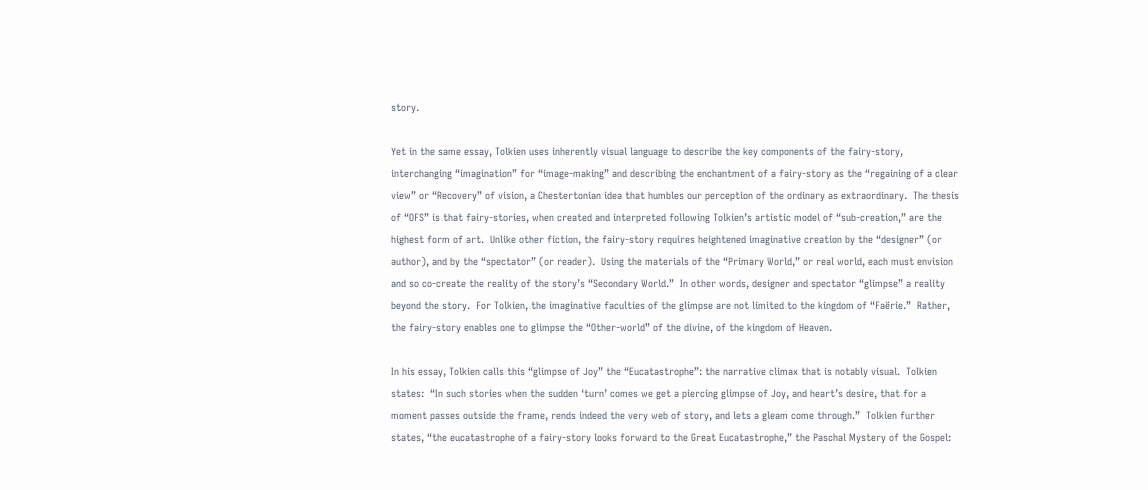story.

Yet in the same essay, Tolkien uses inherently visual language to describe the key components of the fairy-story, interchanging “imagination” for “image-making” and describing the enchantment of a fairy-story as the “regaining of a clear view” or “Recovery” of vision, a Chestertonian idea that humbles our perception of the ordinary as extraordinary.  The thesis of “OFS” is that fairy-stories, when created and interpreted following Tolkien’s artistic model of “sub-creation,” are the highest form of art.  Unlike other fiction, the fairy-story requires heightened imaginative creation by the “designer” (or author), and by the “spectator” (or reader).  Using the materials of the “Primary World,” or real world, each must envision and so co-create the reality of the story’s “Secondary World.”  In other words, designer and spectator “glimpse” a reality beyond the story.  For Tolkien, the imaginative faculties of the glimpse are not limited to the kingdom of “Faërie.”  Rather, the fairy-story enables one to glimpse the “Other-world” of the divine, of the kingdom of Heaven.

In his essay, Tolkien calls this “glimpse of Joy” the “Eucatastrophe”: the narrative climax that is notably visual.  Tolkien states:  “In such stories when the sudden ‘turn’ comes we get a piercing glimpse of Joy, and heart’s desire, that for a moment passes outside the frame, rends indeed the very web of story, and lets a gleam come through.”  Tolkien further states, “the eucatastrophe of a fairy-story looks forward to the Great Eucatastrophe,” the Paschal Mystery of the Gospel: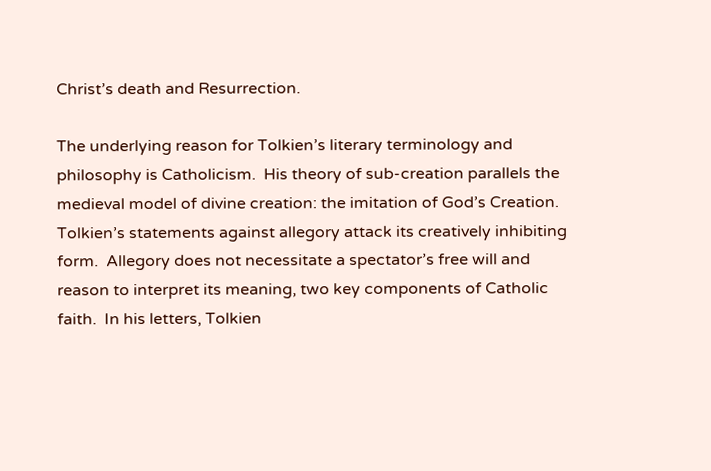Christ’s death and Resurrection.

The underlying reason for Tolkien’s literary terminology and philosophy is Catholicism.  His theory of sub-creation parallels the medieval model of divine creation: the imitation of God’s Creation.  Tolkien’s statements against allegory attack its creatively inhibiting form.  Allegory does not necessitate a spectator’s free will and reason to interpret its meaning, two key components of Catholic faith.  In his letters, Tolkien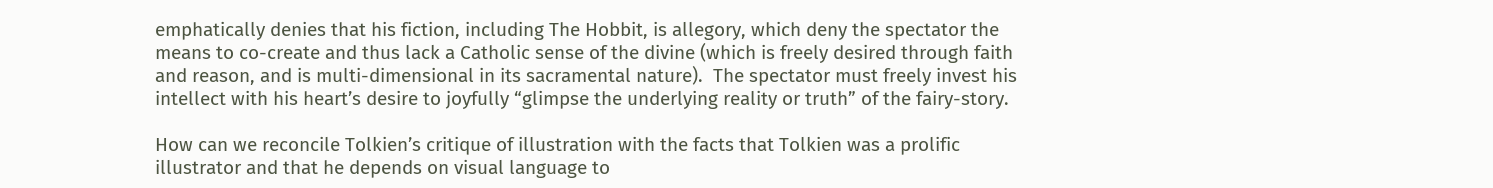emphatically denies that his fiction, including The Hobbit, is allegory, which deny the spectator the means to co-create and thus lack a Catholic sense of the divine (which is freely desired through faith and reason, and is multi-dimensional in its sacramental nature).  The spectator must freely invest his intellect with his heart’s desire to joyfully “glimpse the underlying reality or truth” of the fairy-story.

How can we reconcile Tolkien’s critique of illustration with the facts that Tolkien was a prolific illustrator and that he depends on visual language to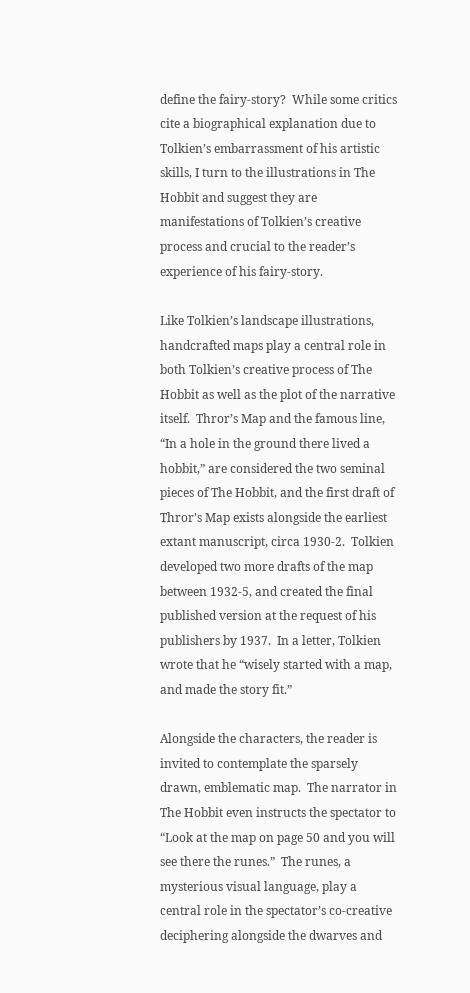define the fairy-story?  While some critics cite a biographical explanation due to Tolkien’s embarrassment of his artistic skills, I turn to the illustrations in The Hobbit and suggest they are manifestations of Tolkien’s creative process and crucial to the reader’s experience of his fairy-story.

Like Tolkien’s landscape illustrations, handcrafted maps play a central role in both Tolkien’s creative process of The Hobbit as well as the plot of the narrative itself.  Thror’s Map and the famous line, “In a hole in the ground there lived a hobbit,” are considered the two seminal pieces of The Hobbit, and the first draft of Thror’s Map exists alongside the earliest extant manuscript, circa 1930-2.  Tolkien developed two more drafts of the map between 1932-5, and created the final published version at the request of his publishers by 1937.  In a letter, Tolkien wrote that he “wisely started with a map, and made the story fit.”

Alongside the characters, the reader is invited to contemplate the sparsely drawn, emblematic map.  The narrator in The Hobbit even instructs the spectator to “Look at the map on page 50 and you will see there the runes.”  The runes, a mysterious visual language, play a central role in the spectator’s co-creative deciphering alongside the dwarves and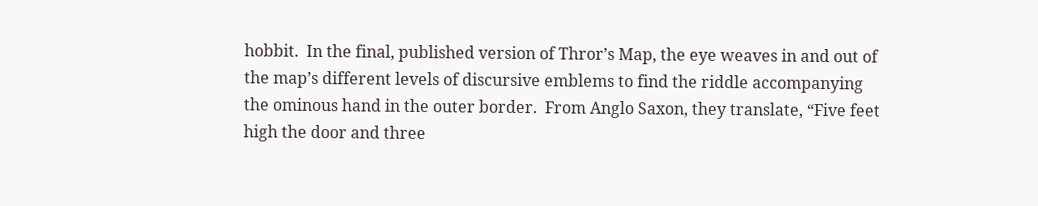hobbit.  In the final, published version of Thror’s Map, the eye weaves in and out of the map’s different levels of discursive emblems to find the riddle accompanying the ominous hand in the outer border.  From Anglo Saxon, they translate, “Five feet high the door and three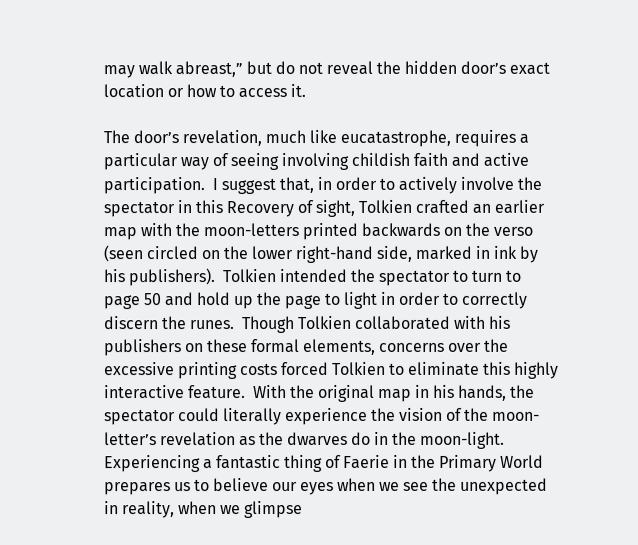may walk abreast,” but do not reveal the hidden door’s exact location or how to access it.

The door’s revelation, much like eucatastrophe, requires a particular way of seeing involving childish faith and active participation.  I suggest that, in order to actively involve the spectator in this Recovery of sight, Tolkien crafted an earlier map with the moon-letters printed backwards on the verso (seen circled on the lower right-hand side, marked in ink by his publishers).  Tolkien intended the spectator to turn to page 50 and hold up the page to light in order to correctly discern the runes.  Though Tolkien collaborated with his publishers on these formal elements, concerns over the excessive printing costs forced Tolkien to eliminate this highly interactive feature.  With the original map in his hands, the spectator could literally experience the vision of the moon-letter’s revelation as the dwarves do in the moon-light.  Experiencing a fantastic thing of Faerie in the Primary World prepares us to believe our eyes when we see the unexpected in reality, when we glimpse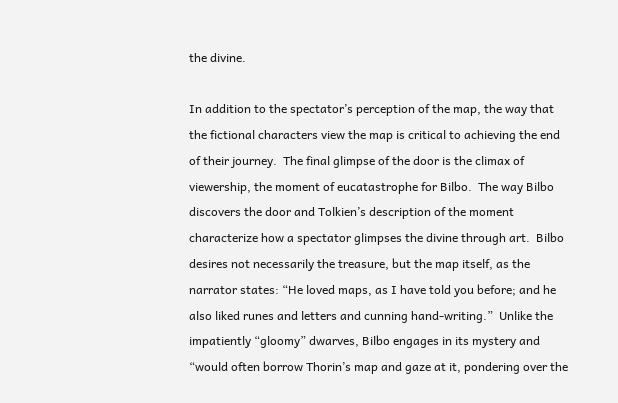the divine.

In addition to the spectator’s perception of the map, the way that the fictional characters view the map is critical to achieving the end of their journey.  The final glimpse of the door is the climax of viewership, the moment of eucatastrophe for Bilbo.  The way Bilbo discovers the door and Tolkien’s description of the moment characterize how a spectator glimpses the divine through art.  Bilbo desires not necessarily the treasure, but the map itself, as the narrator states: “He loved maps, as I have told you before; and he also liked runes and letters and cunning hand-writing.”  Unlike the impatiently “gloomy” dwarves, Bilbo engages in its mystery and “would often borrow Thorin’s map and gaze at it, pondering over the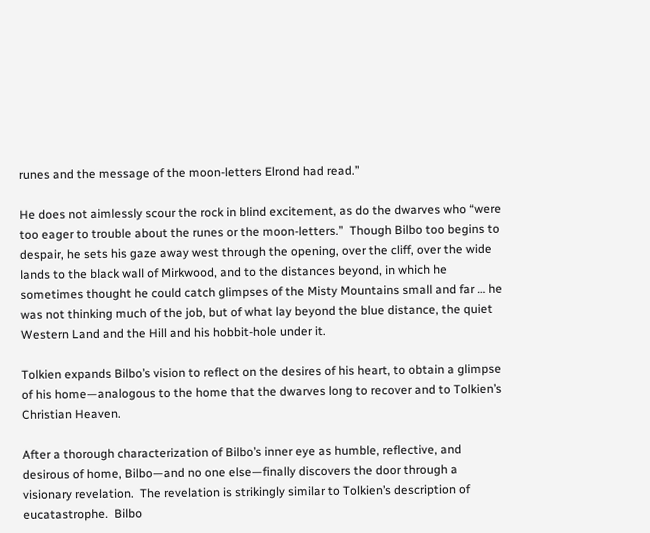runes and the message of the moon-letters Elrond had read.”

He does not aimlessly scour the rock in blind excitement, as do the dwarves who “were too eager to trouble about the runes or the moon-letters.”  Though Bilbo too begins to despair, he sets his gaze away west through the opening, over the cliff, over the wide lands to the black wall of Mirkwood, and to the distances beyond, in which he sometimes thought he could catch glimpses of the Misty Mountains small and far … he was not thinking much of the job, but of what lay beyond the blue distance, the quiet Western Land and the Hill and his hobbit-hole under it.

Tolkien expands Bilbo’s vision to reflect on the desires of his heart, to obtain a glimpse of his home—analogous to the home that the dwarves long to recover and to Tolkien’s Christian Heaven.

After a thorough characterization of Bilbo’s inner eye as humble, reflective, and desirous of home, Bilbo—and no one else—finally discovers the door through a visionary revelation.  The revelation is strikingly similar to Tolkien’s description of eucatastrophe.  Bilbo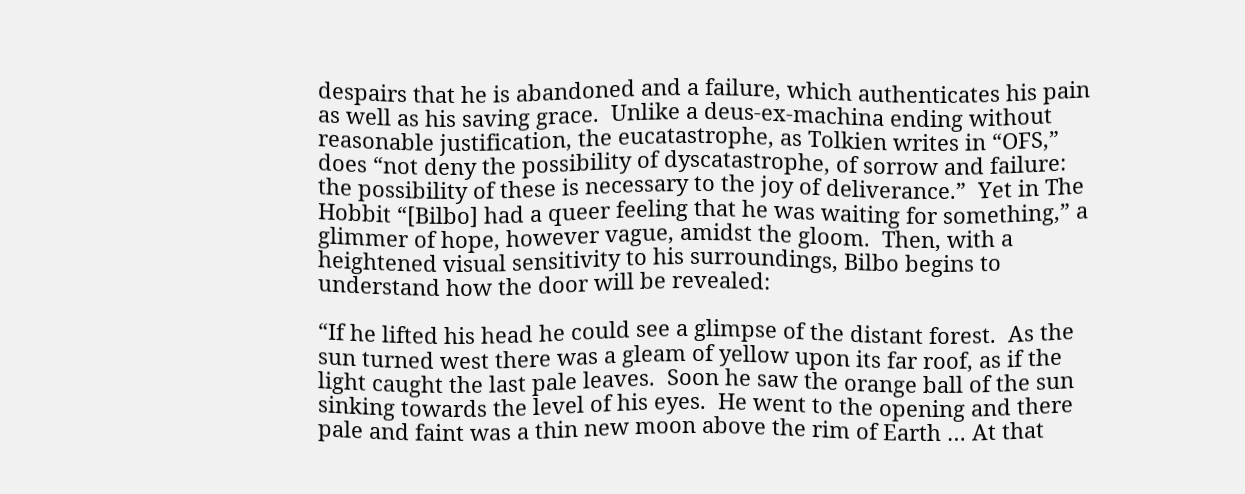despairs that he is abandoned and a failure, which authenticates his pain as well as his saving grace.  Unlike a deus-ex-machina ending without reasonable justification, the eucatastrophe, as Tolkien writes in “OFS,” does “not deny the possibility of dyscatastrophe, of sorrow and failure: the possibility of these is necessary to the joy of deliverance.”  Yet in The Hobbit “[Bilbo] had a queer feeling that he was waiting for something,” a glimmer of hope, however vague, amidst the gloom.  Then, with a heightened visual sensitivity to his surroundings, Bilbo begins to understand how the door will be revealed:

“If he lifted his head he could see a glimpse of the distant forest.  As the sun turned west there was a gleam of yellow upon its far roof, as if the light caught the last pale leaves.  Soon he saw the orange ball of the sun sinking towards the level of his eyes.  He went to the opening and there pale and faint was a thin new moon above the rim of Earth … At that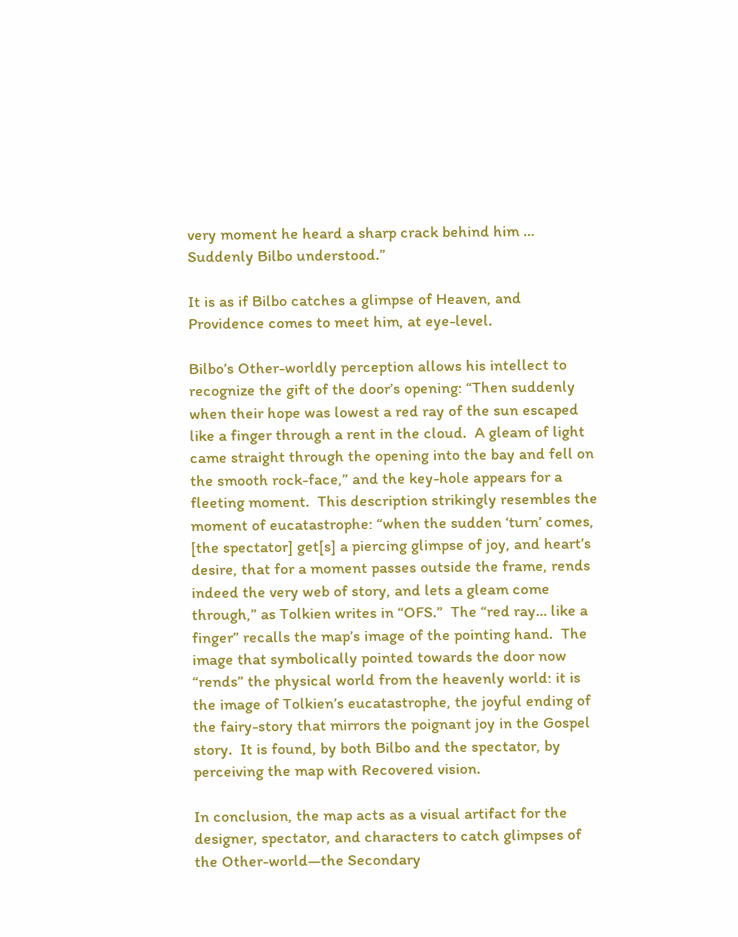very moment he heard a sharp crack behind him … Suddenly Bilbo understood.”

It is as if Bilbo catches a glimpse of Heaven, and Providence comes to meet him, at eye-level.

Bilbo’s Other-worldly perception allows his intellect to recognize the gift of the door’s opening: “Then suddenly when their hope was lowest a red ray of the sun escaped like a finger through a rent in the cloud.  A gleam of light came straight through the opening into the bay and fell on the smooth rock-face,” and the key-hole appears for a fleeting moment.  This description strikingly resembles the moment of eucatastrophe: “when the sudden ‘turn’ comes, [the spectator] get[s] a piercing glimpse of joy, and heart’s desire, that for a moment passes outside the frame, rends indeed the very web of story, and lets a gleam come through,” as Tolkien writes in “OFS.”  The “red ray… like a finger” recalls the map’s image of the pointing hand.  The image that symbolically pointed towards the door now “rends” the physical world from the heavenly world: it is the image of Tolkien’s eucatastrophe, the joyful ending of the fairy-story that mirrors the poignant joy in the Gospel story.  It is found, by both Bilbo and the spectator, by perceiving the map with Recovered vision.

In conclusion, the map acts as a visual artifact for the designer, spectator, and characters to catch glimpses of the Other-world—the Secondary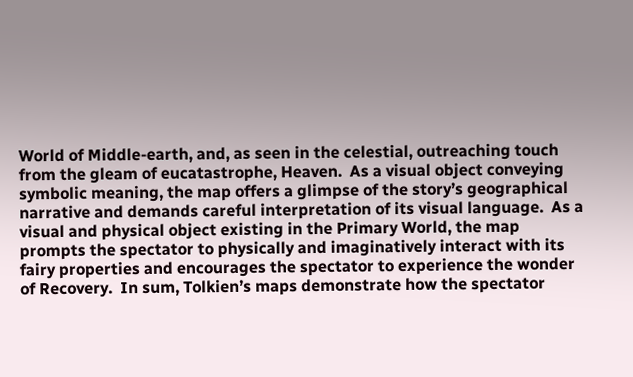World of Middle-earth, and, as seen in the celestial, outreaching touch from the gleam of eucatastrophe, Heaven.  As a visual object conveying symbolic meaning, the map offers a glimpse of the story’s geographical narrative and demands careful interpretation of its visual language.  As a visual and physical object existing in the Primary World, the map prompts the spectator to physically and imaginatively interact with its fairy properties and encourages the spectator to experience the wonder of Recovery.  In sum, Tolkien’s maps demonstrate how the spectator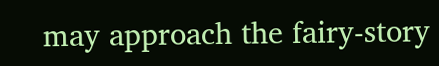may approach the fairy-story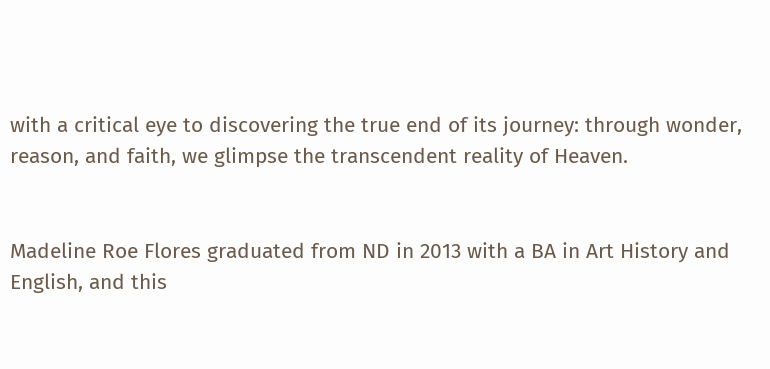with a critical eye to discovering the true end of its journey: through wonder, reason, and faith, we glimpse the transcendent reality of Heaven.


Madeline Roe Flores graduated from ND in 2013 with a BA in Art History and English, and this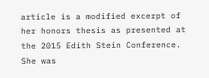article is a modified excerpt of her honors thesis as presented at the 2015 Edith Stein Conference.   She was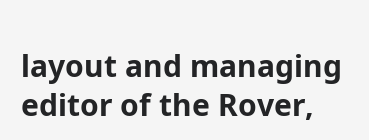layout and managing editor of the Rover,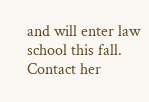and will enter law school this fall.  Contact her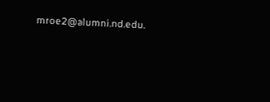mroe2@alumni.nd.edu.